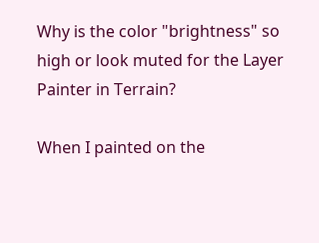Why is the color "brightness" so high or look muted for the Layer Painter in Terrain?

When I painted on the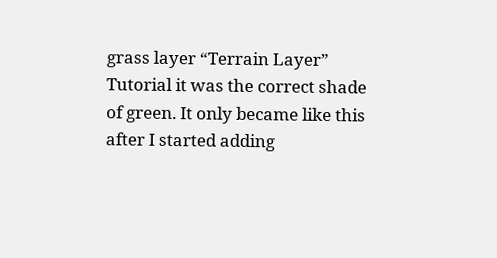grass layer “Terrain Layer” Tutorial it was the correct shade of green. It only became like this after I started adding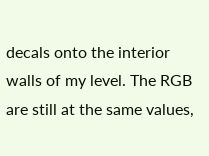decals onto the interior walls of my level. The RGB are still at the same values,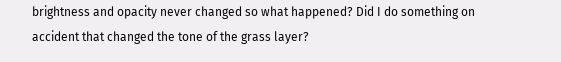brightness and opacity never changed so what happened? Did I do something on accident that changed the tone of the grass layer?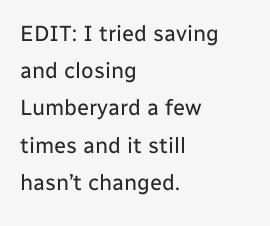EDIT: I tried saving and closing Lumberyard a few times and it still hasn’t changed.